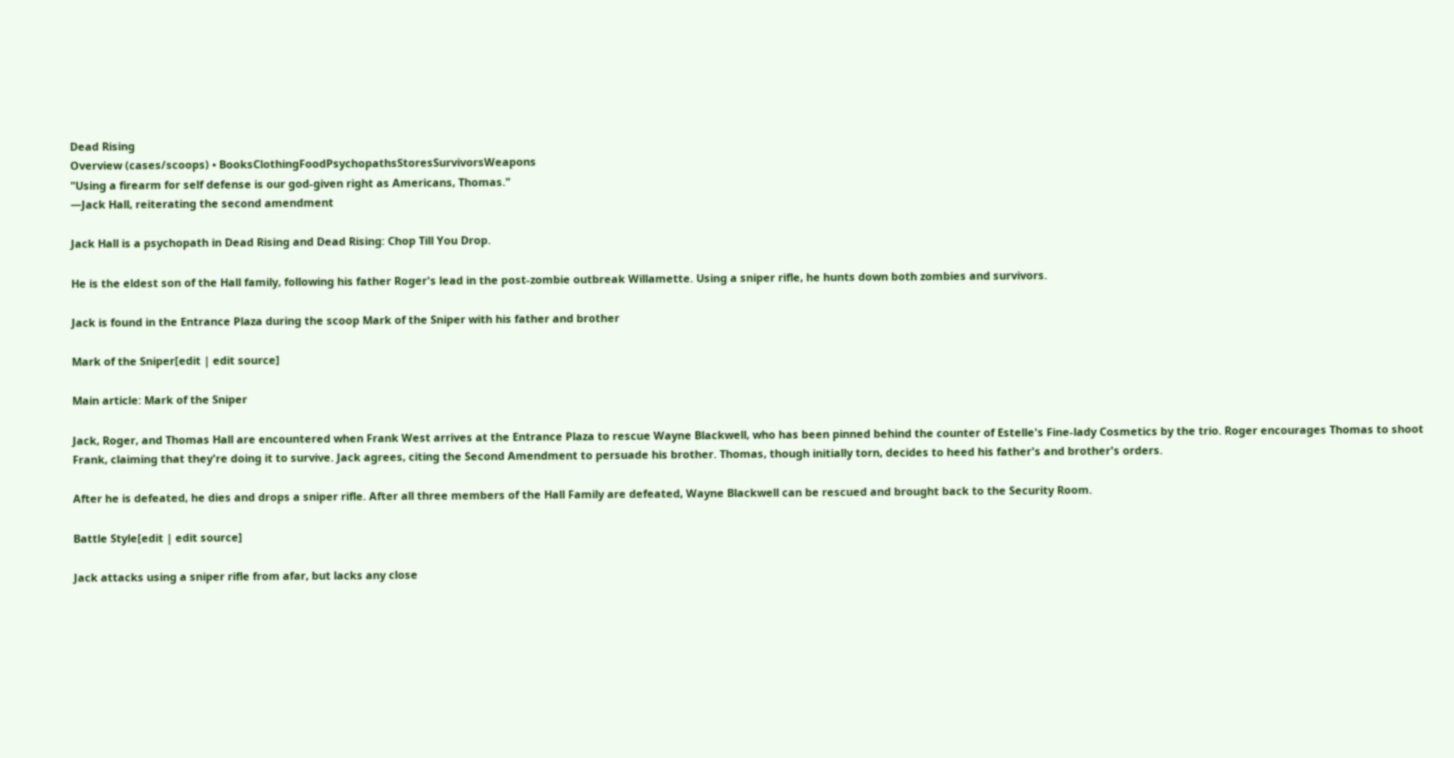Dead Rising
Overview (cases/scoops) • BooksClothingFoodPsychopathsStoresSurvivorsWeapons
"Using a firearm for self defense is our god-given right as Americans, Thomas."
—Jack Hall, reiterating the second amendment

Jack Hall is a psychopath in Dead Rising and Dead Rising: Chop Till You Drop.

He is the eldest son of the Hall family, following his father Roger's lead in the post-zombie outbreak Willamette. Using a sniper rifle, he hunts down both zombies and survivors.

Jack is found in the Entrance Plaza during the scoop Mark of the Sniper with his father and brother

Mark of the Sniper[edit | edit source]

Main article: Mark of the Sniper

Jack, Roger, and Thomas Hall are encountered when Frank West arrives at the Entrance Plaza to rescue Wayne Blackwell, who has been pinned behind the counter of Estelle's Fine-lady Cosmetics by the trio. Roger encourages Thomas to shoot Frank, claiming that they're doing it to survive. Jack agrees, citing the Second Amendment to persuade his brother. Thomas, though initially torn, decides to heed his father's and brother's orders.

After he is defeated, he dies and drops a sniper rifle. After all three members of the Hall Family are defeated, Wayne Blackwell can be rescued and brought back to the Security Room.

Battle Style[edit | edit source]

Jack attacks using a sniper rifle from afar, but lacks any close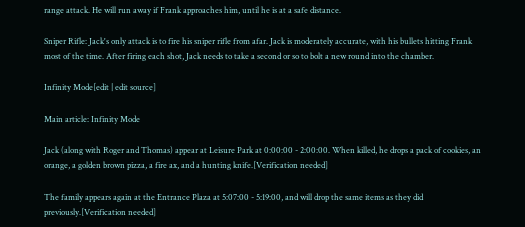range attack. He will run away if Frank approaches him, until he is at a safe distance.

Sniper Rifle: Jack's only attack is to fire his sniper rifle from afar. Jack is moderately accurate, with his bullets hitting Frank most of the time. After firing each shot, Jack needs to take a second or so to bolt a new round into the chamber.

Infinity Mode[edit | edit source]

Main article: Infinity Mode

Jack (along with Roger and Thomas) appear at Leisure Park at 0:00:00 - 2:00:00. When killed, he drops a pack of cookies, an orange, a golden brown pizza, a fire ax, and a hunting knife.[Verification needed]

The family appears again at the Entrance Plaza at 5:07:00 - 5:19:00, and will drop the same items as they did previously.[Verification needed]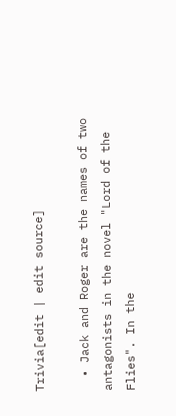Trivia[edit | edit source]

  • Jack and Roger are the names of two antagonists in the novel "Lord of the Flies". In the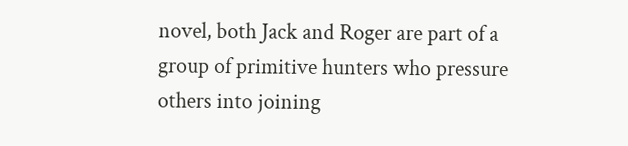novel, both Jack and Roger are part of a group of primitive hunters who pressure others into joining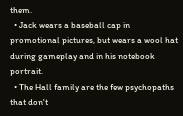them.
  • Jack wears a baseball cap in promotional pictures, but wears a wool hat during gameplay and in his notebook portrait.
  • The Hall family are the few psychopaths that don't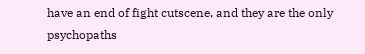have an end of fight cutscene, and they are the only psychopaths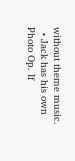without theme music.
  • Jack has his own Photo Op. If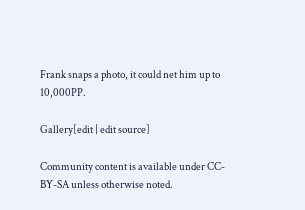Frank snaps a photo, it could net him up to 10,000PP.

Gallery[edit | edit source]

Community content is available under CC-BY-SA unless otherwise noted.